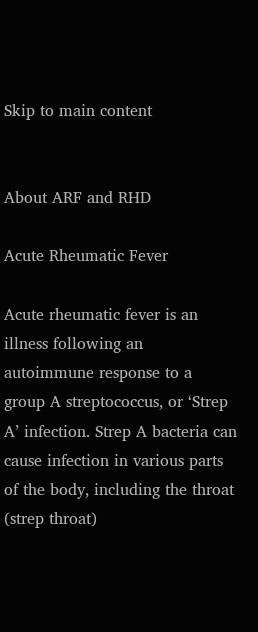Skip to main content


About ARF and RHD

Acute Rheumatic Fever

Acute rheumatic fever is an illness following an autoimmune response to a group A streptococcus, or ‘Strep A’ infection. Strep A bacteria can cause infection in various parts of the body, including the throat (strep throat)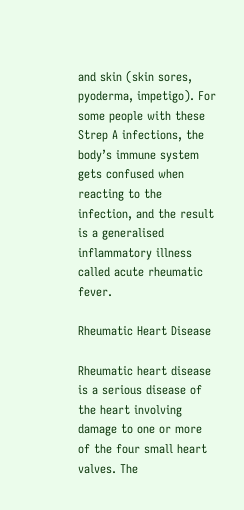and skin (skin sores, pyoderma, impetigo). For some people with these Strep A infections, the body’s immune system gets confused when reacting to the infection, and the result is a generalised inflammatory illness called acute rheumatic fever.

Rheumatic Heart Disease

Rheumatic heart disease is a serious disease of the heart involving damage to one or more of the four small heart valves. The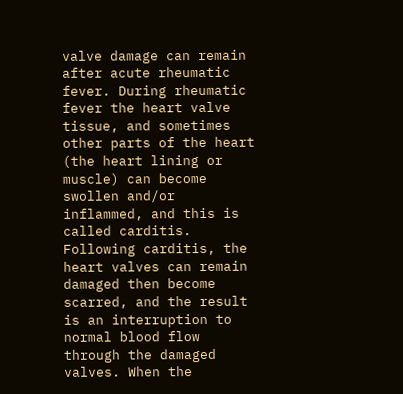valve damage can remain after acute rheumatic fever. During rheumatic fever the heart valve tissue, and sometimes other parts of the heart (the heart lining or muscle) can become swollen and/or inflammed, and this is called carditis. Following carditis, the heart valves can remain damaged then become scarred, and the result is an interruption to normal blood flow through the damaged valves. When the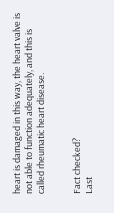heart is damaged in this way, the heart valve is not able to function adequately, and this is called rheumatic heart disease.


Fact checked?
Last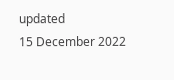updated
15 December 2022